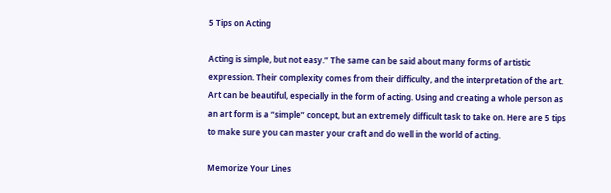5 Tips on Acting

Acting is simple, but not easy.” The same can be said about many forms of artistic expression. Their complexity comes from their difficulty, and the interpretation of the art. Art can be beautiful, especially in the form of acting. Using and creating a whole person as an art form is a “simple” concept, but an extremely difficult task to take on. Here are 5 tips to make sure you can master your craft and do well in the world of acting.

Memorize Your Lines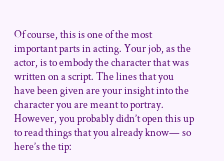Of course, this is one of the most important parts in acting. Your job, as the actor, is to embody the character that was written on a script. The lines that you have been given are your insight into the character you are meant to portray. However, you probably didn’t open this up to read things that you already know— so here’s the tip: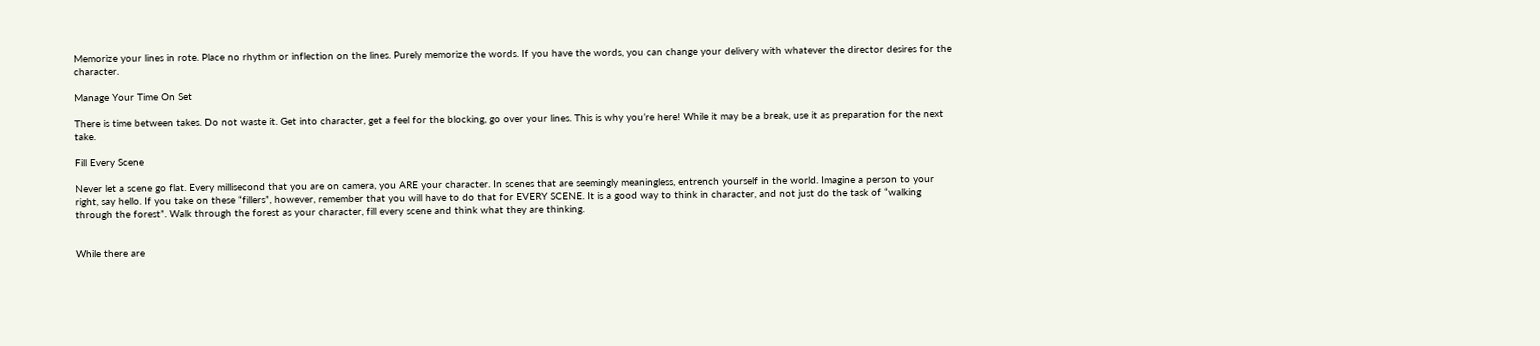Memorize your lines in rote. Place no rhythm or inflection on the lines. Purely memorize the words. If you have the words, you can change your delivery with whatever the director desires for the character.

Manage Your Time On Set

There is time between takes. Do not waste it. Get into character, get a feel for the blocking, go over your lines. This is why you’re here! While it may be a break, use it as preparation for the next take.

Fill Every Scene

Never let a scene go flat. Every millisecond that you are on camera, you ARE your character. In scenes that are seemingly meaningless, entrench yourself in the world. Imagine a person to your right, say hello. If you take on these “fillers”, however, remember that you will have to do that for EVERY SCENE. It is a good way to think in character, and not just do the task of “walking through the forest”. Walk through the forest as your character, fill every scene and think what they are thinking.


While there are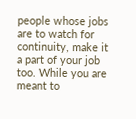people whose jobs are to watch for continuity, make it a part of your job too. While you are meant to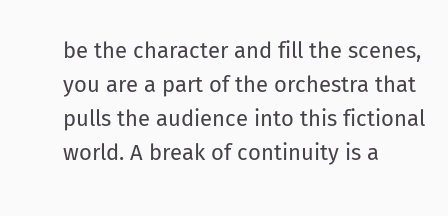be the character and fill the scenes, you are a part of the orchestra that pulls the audience into this fictional world. A break of continuity is a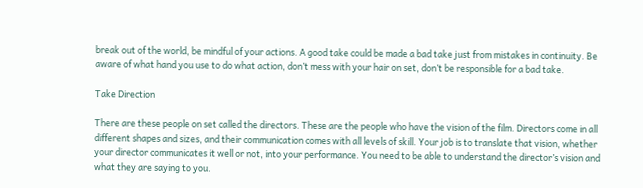break out of the world, be mindful of your actions. A good take could be made a bad take just from mistakes in continuity. Be aware of what hand you use to do what action, don’t mess with your hair on set, don’t be responsible for a bad take.

Take Direction

There are these people on set called the directors. These are the people who have the vision of the film. Directors come in all different shapes and sizes, and their communication comes with all levels of skill. Your job is to translate that vision, whether your director communicates it well or not, into your performance. You need to be able to understand the director’s vision and what they are saying to you.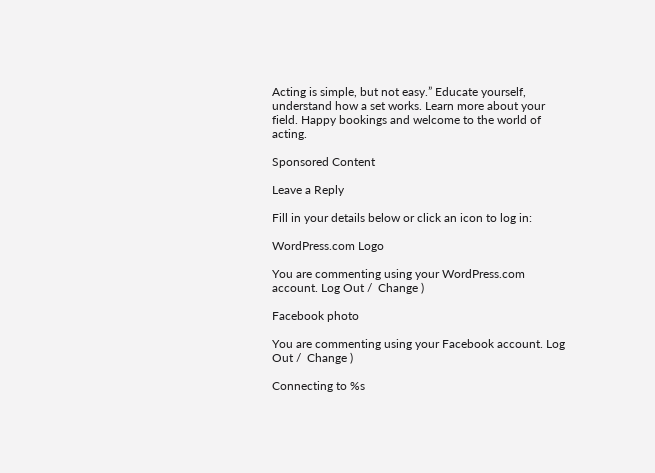Acting is simple, but not easy.” Educate yourself, understand how a set works. Learn more about your field. Happy bookings and welcome to the world of acting.

Sponsored Content

Leave a Reply

Fill in your details below or click an icon to log in:

WordPress.com Logo

You are commenting using your WordPress.com account. Log Out /  Change )

Facebook photo

You are commenting using your Facebook account. Log Out /  Change )

Connecting to %s